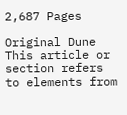2,687 Pages

Original Dune
This article or section refers to elements from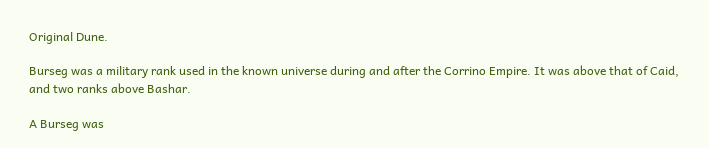Original Dune.

Burseg was a military rank used in the known universe during and after the Corrino Empire. It was above that of Caid, and two ranks above Bashar.

A Burseg was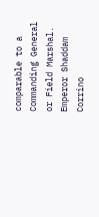comparable to a Commanding General or Field Marshal. Emperor Shaddam Corrino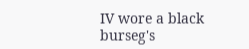IV wore a black burseg's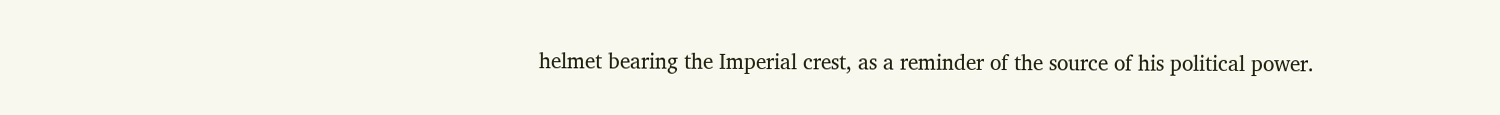helmet bearing the Imperial crest, as a reminder of the source of his political power.